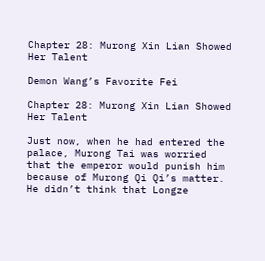Chapter 28: Murong Xin Lian Showed Her Talent

Demon Wang’s Favorite Fei

Chapter 28: Murong Xin Lian Showed Her Talent

Just now, when he had entered the palace, Murong Tai was worried that the emperor would punish him because of Murong Qi Qi’s matter. He didn’t think that Longze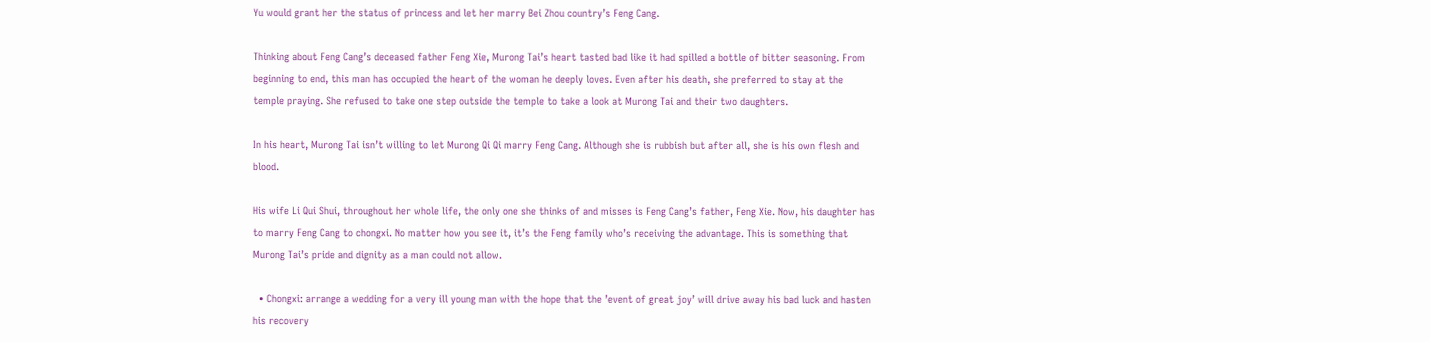Yu would grant her the status of princess and let her marry Bei Zhou country’s Feng Cang.

Thinking about Feng Cang’s deceased father Feng Xie, Murong Tai’s heart tasted bad like it had spilled a bottle of bitter seasoning. From beginning to end, this man has occupied the heart of the woman he deeply loves. Even after his death, she preferred to stay at the temple praying. She refused to take one step outside the temple to take a look at Murong Tai and their two daughters.

In his heart, Murong Tai isn’t willing to let Murong Qi Qi marry Feng Cang. Although she is rubbish but after all, she is his own flesh and blood.

His wife Li Qui Shui, throughout her whole life, the only one she thinks of and misses is Feng Cang’s father, Feng Xie. Now, his daughter has to marry Feng Cang to chongxi. No matter how you see it, it’s the Feng family who’s receiving the advantage. This is something that Murong Tai’s pride and dignity as a man could not allow.

  • Chongxi: arrange a wedding for a very ill young man with the hope that the ’event of great joy’ will drive away his bad luck and hasten his recovery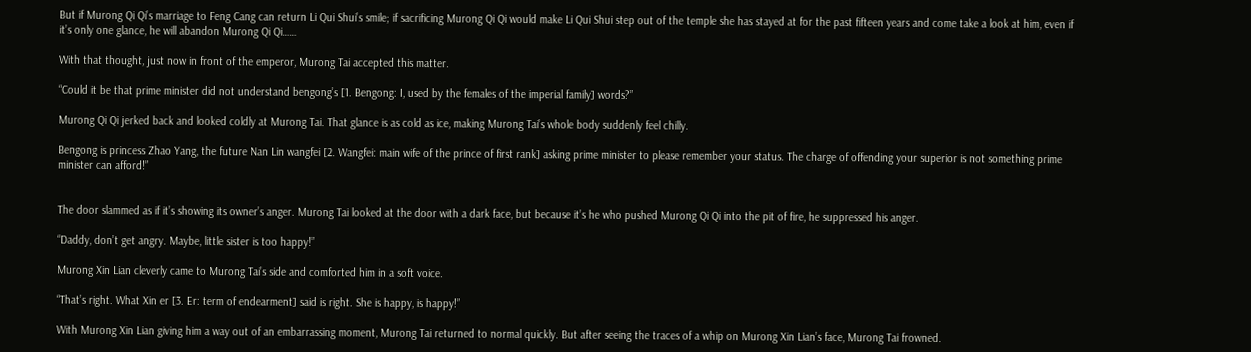But if Murong Qi Qi’s marriage to Feng Cang can return Li Qui Shui’s smile; if sacrificing Murong Qi Qi would make Li Qui Shui step out of the temple she has stayed at for the past fifteen years and come take a look at him, even if it’s only one glance, he will abandon Murong Qi Qi……

With that thought, just now in front of the emperor, Murong Tai accepted this matter.

“Could it be that prime minister did not understand bengong’s [1. Bengong: I, used by the females of the imperial family] words?”

Murong Qi Qi jerked back and looked coldly at Murong Tai. That glance is as cold as ice, making Murong Tai’s whole body suddenly feel chilly.

Bengong is princess Zhao Yang, the future Nan Lin wangfei [2. Wangfei: main wife of the prince of first rank] asking prime minister to please remember your status. The charge of offending your superior is not something prime minister can afford!”


The door slammed as if it’s showing its owner’s anger. Murong Tai looked at the door with a dark face, but because it’s he who pushed Murong Qi Qi into the pit of fire, he suppressed his anger.

“Daddy, don’t get angry. Maybe, little sister is too happy!”

Murong Xin Lian cleverly came to Murong Tai’s side and comforted him in a soft voice.

“That’s right. What Xin er [3. Er: term of endearment] said is right. She is happy, is happy!”

With Murong Xin Lian giving him a way out of an embarrassing moment, Murong Tai returned to normal quickly. But after seeing the traces of a whip on Murong Xin Lian’s face, Murong Tai frowned.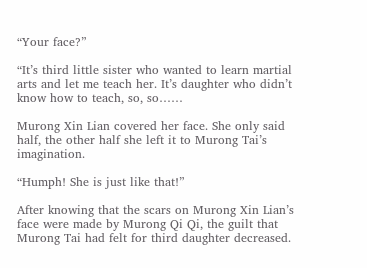“Your face?”

“It’s third little sister who wanted to learn martial arts and let me teach her. It’s daughter who didn’t know how to teach, so, so……

Murong Xin Lian covered her face. She only said half, the other half she left it to Murong Tai’s imagination.

“Humph! She is just like that!”

After knowing that the scars on Murong Xin Lian’s face were made by Murong Qi Qi, the guilt that Murong Tai had felt for third daughter decreased.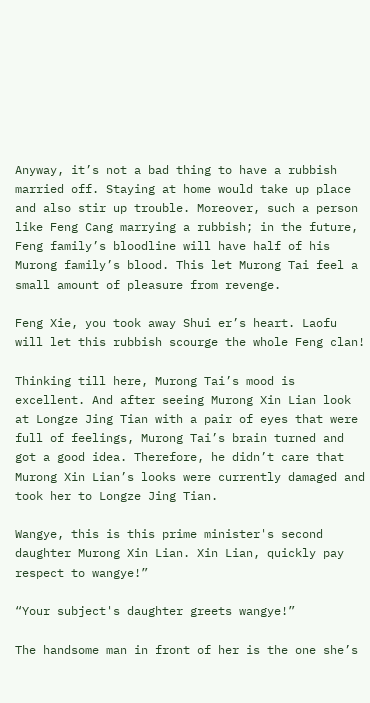Anyway, it’s not a bad thing to have a rubbish married off. Staying at home would take up place and also stir up trouble. Moreover, such a person like Feng Cang marrying a rubbish; in the future, Feng family’s bloodline will have half of his Murong family’s blood. This let Murong Tai feel a small amount of pleasure from revenge.

Feng Xie, you took away Shui er’s heart. Laofu will let this rubbish scourge the whole Feng clan!

Thinking till here, Murong Tai’s mood is excellent. And after seeing Murong Xin Lian look at Longze Jing Tian with a pair of eyes that were full of feelings, Murong Tai’s brain turned and got a good idea. Therefore, he didn’t care that Murong Xin Lian’s looks were currently damaged and took her to Longze Jing Tian.

Wangye, this is this prime minister's second daughter Murong Xin Lian. Xin Lian, quickly pay respect to wangye!”

“Your subject's daughter greets wangye!”

The handsome man in front of her is the one she’s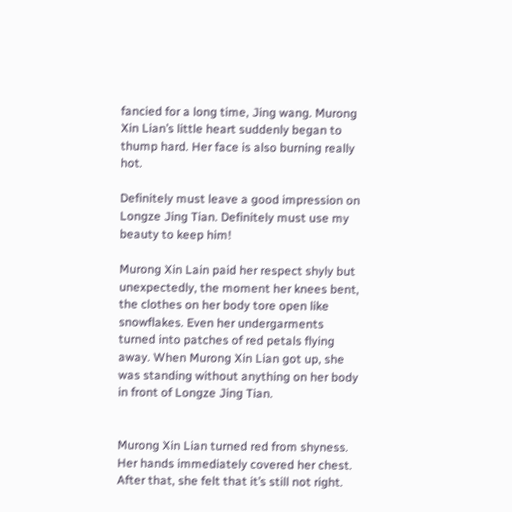fancied for a long time, Jing wang. Murong Xin Lian’s little heart suddenly began to thump hard. Her face is also burning really hot.

Definitely must leave a good impression on Longze Jing Tian. Definitely must use my beauty to keep him!

Murong Xin Lain paid her respect shyly but unexpectedly, the moment her knees bent, the clothes on her body tore open like snowflakes. Even her undergarments turned into patches of red petals flying away. When Murong Xin Lian got up, she was standing without anything on her body in front of Longze Jing Tian.


Murong Xin Lian turned red from shyness. Her hands immediately covered her chest. After that, she felt that it’s still not right.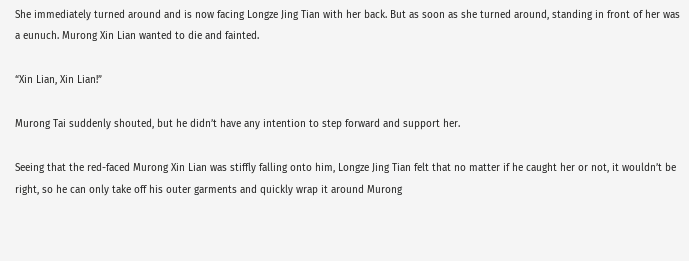She immediately turned around and is now facing Longze Jing Tian with her back. But as soon as she turned around, standing in front of her was a eunuch. Murong Xin Lian wanted to die and fainted.

“Xin Lian, Xin Lian!”

Murong Tai suddenly shouted, but he didn’t have any intention to step forward and support her.

Seeing that the red-faced Murong Xin Lian was stiffly falling onto him, Longze Jing Tian felt that no matter if he caught her or not, it wouldn’t be right, so he can only take off his outer garments and quickly wrap it around Murong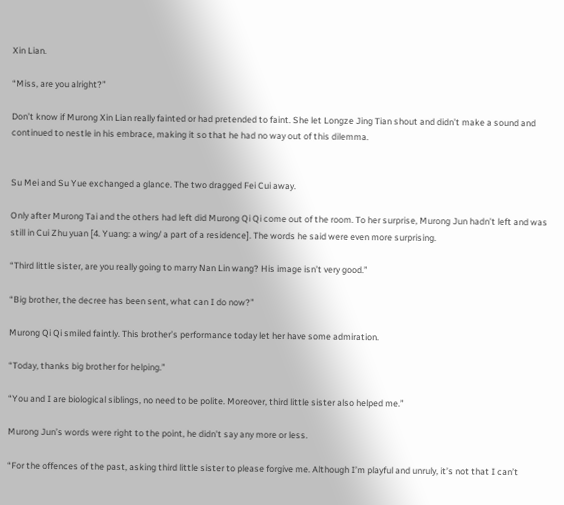Xin Lian.

“Miss, are you alright?”

Don’t know if Murong Xin Lian really fainted or had pretended to faint. She let Longze Jing Tian shout and didn’t make a sound and continued to nestle in his embrace, making it so that he had no way out of this dilemma.


Su Mei and Su Yue exchanged a glance. The two dragged Fei Cui away.

Only after Murong Tai and the others had left did Murong Qi Qi come out of the room. To her surprise, Murong Jun hadn’t left and was still in Cui Zhu yuan [4. Yuang: a wing/ a part of a residence]. The words he said were even more surprising.

“Third little sister, are you really going to marry Nan Lin wang? His image isn’t very good.”

“Big brother, the decree has been sent, what can I do now?”

Murong Qi Qi smiled faintly. This brother’s performance today let her have some admiration.

“Today, thanks big brother for helping.”

“You and I are biological siblings, no need to be polite. Moreover, third little sister also helped me.”

Murong Jun’s words were right to the point, he didn’t say any more or less.

“For the offences of the past, asking third little sister to please forgive me. Although I’m playful and unruly, it’s not that I can’t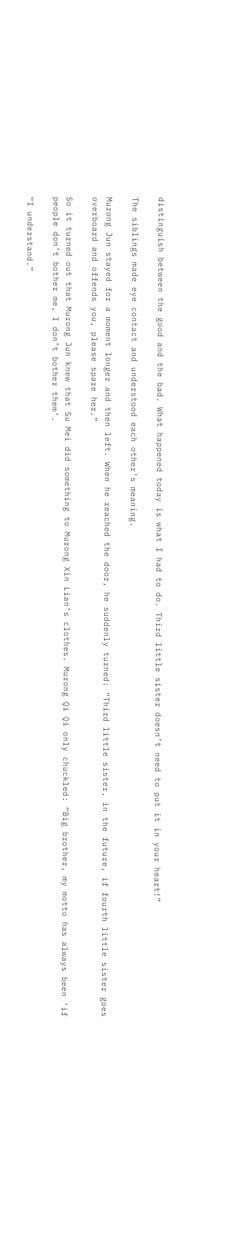distinguish between the good and the bad. What happened today is what I had to do. Third little sister doesn’t need to put it in your heart!”

The siblings made eye contact and understood each other’s meaning.

Murong Jun stayed for a moment longer and then left. When he reached the door, he suddenly turned: “Third little sister, in the future, if fourth little sister goes overboard and offends you, please spare her.”

So it turned out that Murong Jun knew that Su Mei did something to Murong Xin Lian’s clothes. Murong Qi Qi only chuckled: “Big brother, my motto has always been ‘if people don’t bother me, I don’t bother them’.

“I understand.”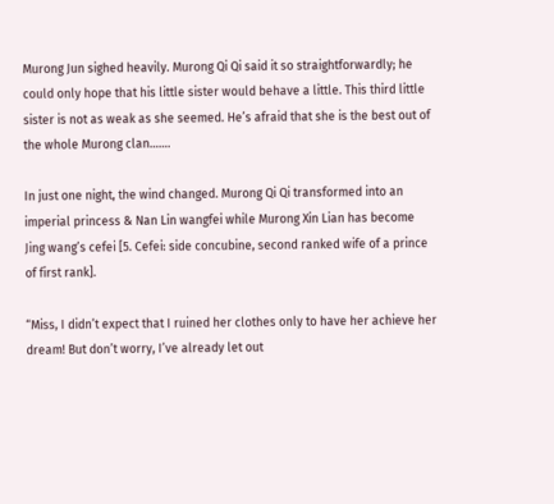Murong Jun sighed heavily. Murong Qi Qi said it so straightforwardly; he could only hope that his little sister would behave a little. This third little sister is not as weak as she seemed. He’s afraid that she is the best out of the whole Murong clan…….

In just one night, the wind changed. Murong Qi Qi transformed into an imperial princess & Nan Lin wangfei while Murong Xin Lian has become Jing wang’s cefei [5. Cefei: side concubine, second ranked wife of a prince of first rank].

“Miss, I didn’t expect that I ruined her clothes only to have her achieve her dream! But don’t worry, I’ve already let out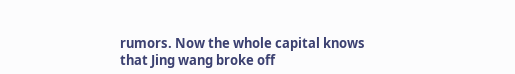rumors. Now the whole capital knows that Jing wang broke off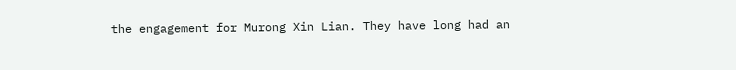the engagement for Murong Xin Lian. They have long had an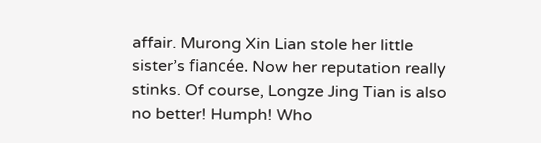affair. Murong Xin Lian stole her little sister’s fiancée. Now her reputation really stinks. Of course, Longze Jing Tian is also no better! Humph! Who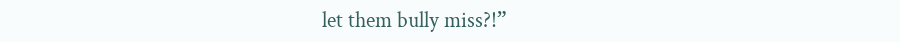let them bully miss?!”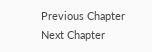Previous Chapter Next Chapter